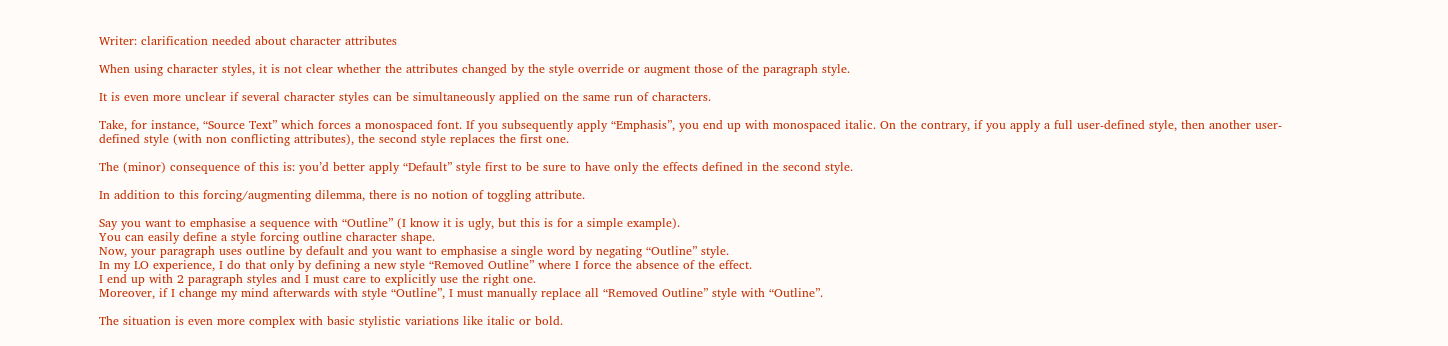Writer: clarification needed about character attributes

When using character styles, it is not clear whether the attributes changed by the style override or augment those of the paragraph style.

It is even more unclear if several character styles can be simultaneously applied on the same run of characters.

Take, for instance, “Source Text” which forces a monospaced font. If you subsequently apply “Emphasis”, you end up with monospaced italic. On the contrary, if you apply a full user-defined style, then another user-defined style (with non conflicting attributes), the second style replaces the first one.

The (minor) consequence of this is: you’d better apply “Default” style first to be sure to have only the effects defined in the second style.

In addition to this forcing/augmenting dilemma, there is no notion of toggling attribute.

Say you want to emphasise a sequence with “Outline” (I know it is ugly, but this is for a simple example).
You can easily define a style forcing outline character shape.
Now, your paragraph uses outline by default and you want to emphasise a single word by negating “Outline” style.
In my LO experience, I do that only by defining a new style “Removed Outline” where I force the absence of the effect.
I end up with 2 paragraph styles and I must care to explicitly use the right one.
Moreover, if I change my mind afterwards with style “Outline”, I must manually replace all “Removed Outline” style with “Outline”.

The situation is even more complex with basic stylistic variations like italic or bold.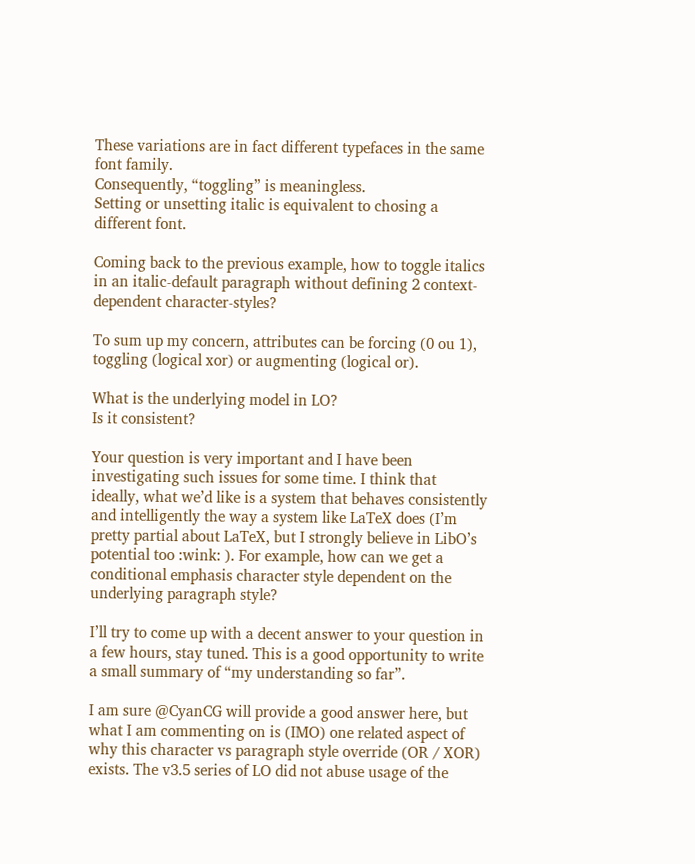These variations are in fact different typefaces in the same font family.
Consequently, “toggling” is meaningless.
Setting or unsetting italic is equivalent to chosing a different font.

Coming back to the previous example, how to toggle italics in an italic-default paragraph without defining 2 context-dependent character-styles?

To sum up my concern, attributes can be forcing (0 ou 1), toggling (logical xor) or augmenting (logical or).

What is the underlying model in LO?
Is it consistent?

Your question is very important and I have been investigating such issues for some time. I think that ideally, what we’d like is a system that behaves consistently and intelligently the way a system like LaTeX does (I’m pretty partial about LaTeX, but I strongly believe in LibO’s potential too :wink: ). For example, how can we get a conditional emphasis character style dependent on the underlying paragraph style?

I’ll try to come up with a decent answer to your question in a few hours, stay tuned. This is a good opportunity to write a small summary of “my understanding so far”.

I am sure @CyanCG will provide a good answer here, but what I am commenting on is (IMO) one related aspect of why this character vs paragraph style override (OR / XOR) exists. The v3.5 series of LO did not abuse usage of the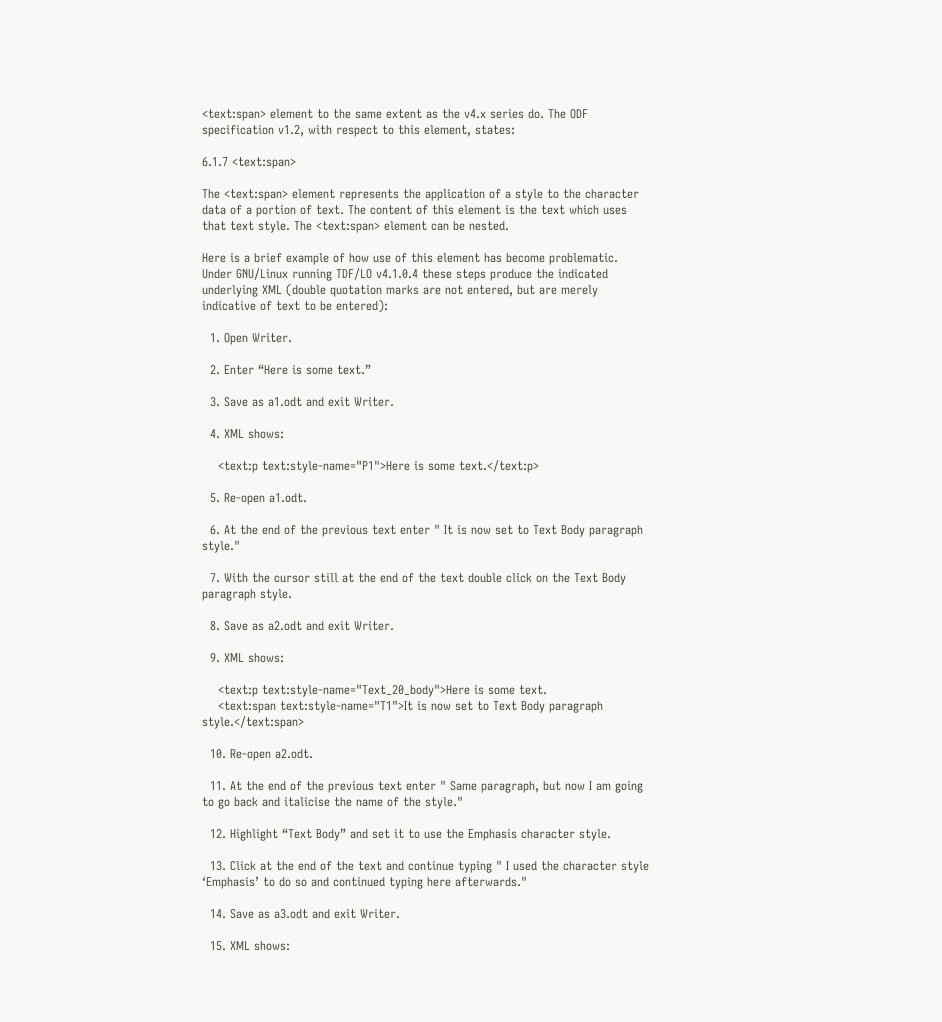<text:span> element to the same extent as the v4.x series do. The ODF specification v1.2, with respect to this element, states:

6.1.7 <text:span>

The <text:span> element represents the application of a style to the character data of a portion of text. The content of this element is the text which uses that text style. The <text:span> element can be nested.

Here is a brief example of how use of this element has become problematic. Under GNU/Linux running TDF/LO v4.1.0.4 these steps produce the indicated underlying XML (double quotation marks are not entered, but are merely indicative of text to be entered):

  1. Open Writer.

  2. Enter “Here is some text.”

  3. Save as a1.odt and exit Writer.

  4. XML shows:

    <text:p text:style-name="P1">Here is some text.</text:p>

  5. Re-open a1.odt.

  6. At the end of the previous text enter " It is now set to Text Body paragraph style."

  7. With the cursor still at the end of the text double click on the Text Body paragraph style.

  8. Save as a2.odt and exit Writer.

  9. XML shows:

    <text:p text:style-name="Text_20_body">Here is some text.
    <text:span text:style-name="T1">It is now set to Text Body paragraph style.</text:span>

  10. Re-open a2.odt.

  11. At the end of the previous text enter " Same paragraph, but now I am going to go back and italicise the name of the style."

  12. Highlight “Text Body” and set it to use the Emphasis character style.

  13. Click at the end of the text and continue typing " I used the character style ‘Emphasis’ to do so and continued typing here afterwards."

  14. Save as a3.odt and exit Writer.

  15. XML shows: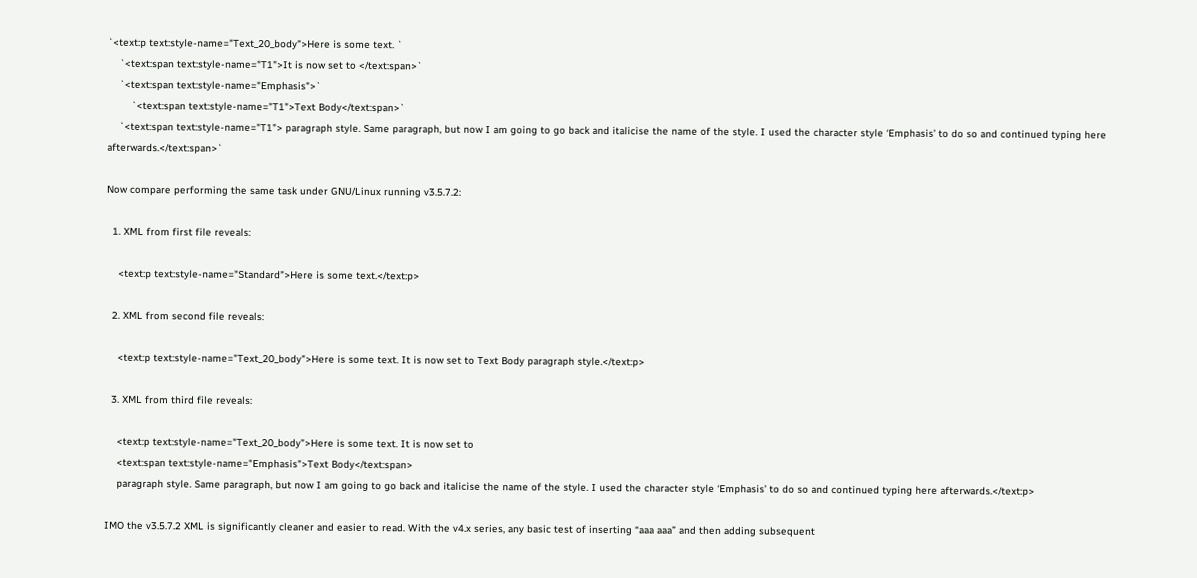`<text:p text:style-name="Text_20_body">Here is some text. `
    `<text:span text:style-name="T1">It is now set to </text:span>`
    `<text:span text:style-name="Emphasis">`
        `<text:span text:style-name="T1">Text Body</text:span>`
    `<text:span text:style-name="T1"> paragraph style. Same paragraph, but now I am going to go back and italicise the name of the style. I used the character style ‘Emphasis’ to do so and continued typing here afterwards.</text:span>`

Now compare performing the same task under GNU/Linux running v3.5.7.2:

  1. XML from first file reveals:

    <text:p text:style-name="Standard">Here is some text.</text:p>

  2. XML from second file reveals:

    <text:p text:style-name="Text_20_body">Here is some text. It is now set to Text Body paragraph style.</text:p>

  3. XML from third file reveals:

    <text:p text:style-name="Text_20_body">Here is some text. It is now set to
    <text:span text:style-name="Emphasis">Text Body</text:span>
    paragraph style. Same paragraph, but now I am going to go back and italicise the name of the style. I used the character style ‘Emphasis’ to do so and continued typing here afterwards.</text:p>

IMO the v3.5.7.2 XML is significantly cleaner and easier to read. With the v4.x series, any basic test of inserting “aaa aaa” and then adding subsequent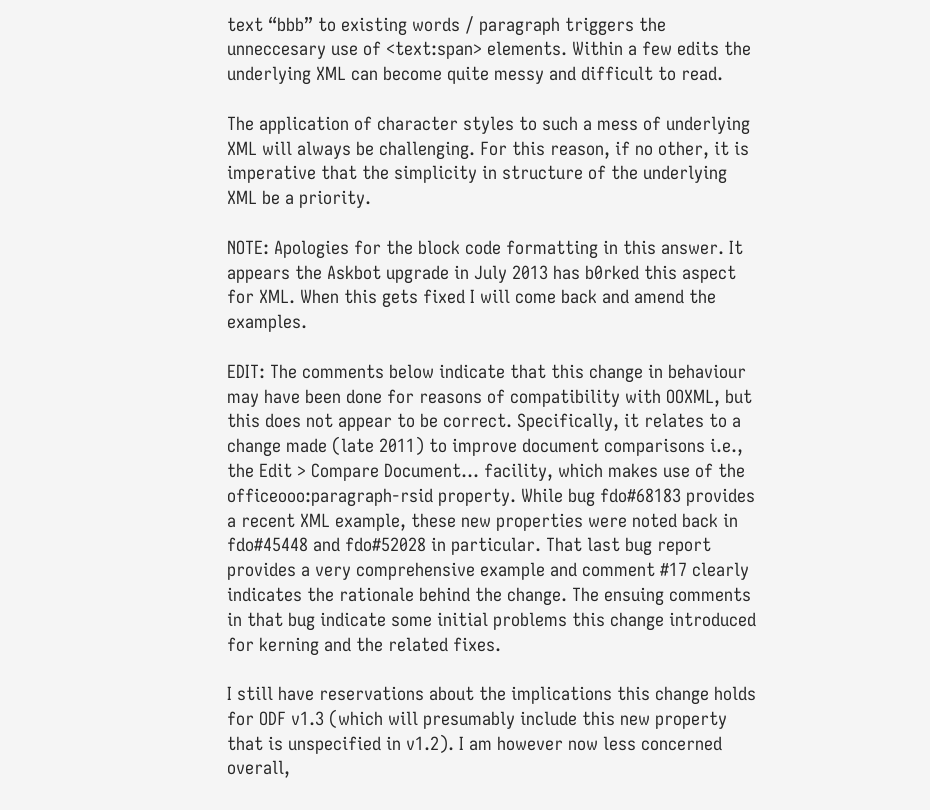text “bbb” to existing words / paragraph triggers the unneccesary use of <text:span> elements. Within a few edits the underlying XML can become quite messy and difficult to read.

The application of character styles to such a mess of underlying XML will always be challenging. For this reason, if no other, it is imperative that the simplicity in structure of the underlying XML be a priority.

NOTE: Apologies for the block code formatting in this answer. It appears the Askbot upgrade in July 2013 has b0rked this aspect for XML. When this gets fixed I will come back and amend the examples.

EDIT: The comments below indicate that this change in behaviour may have been done for reasons of compatibility with OOXML, but this does not appear to be correct. Specifically, it relates to a change made (late 2011) to improve document comparisons i.e., the Edit > Compare Document… facility, which makes use of the officeooo:paragraph-rsid property. While bug fdo#68183 provides a recent XML example, these new properties were noted back in fdo#45448 and fdo#52028 in particular. That last bug report provides a very comprehensive example and comment #17 clearly indicates the rationale behind the change. The ensuing comments in that bug indicate some initial problems this change introduced for kerning and the related fixes.

I still have reservations about the implications this change holds for ODF v1.3 (which will presumably include this new property that is unspecified in v1.2). I am however now less concerned overall,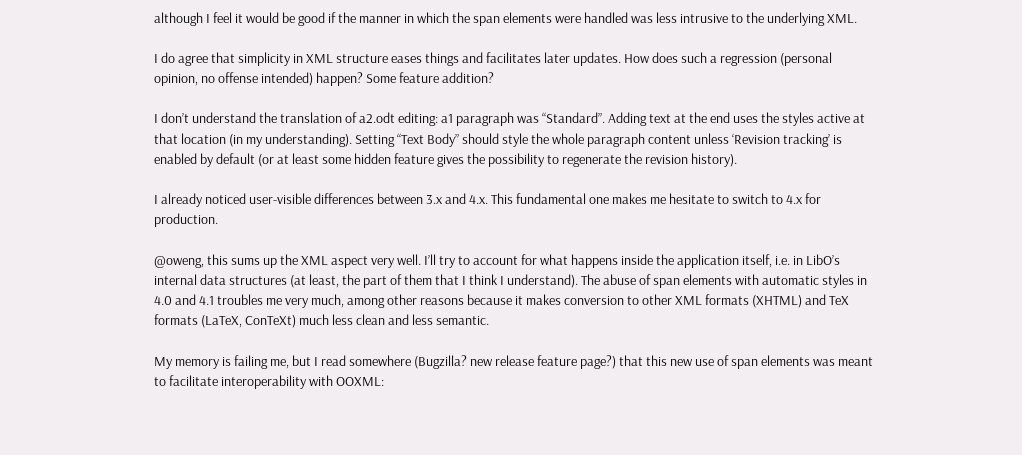although I feel it would be good if the manner in which the span elements were handled was less intrusive to the underlying XML.

I do agree that simplicity in XML structure eases things and facilitates later updates. How does such a regression (personal opinion, no offense intended) happen? Some feature addition?

I don’t understand the translation of a2.odt editing: a1 paragraph was “Standard”. Adding text at the end uses the styles active at that location (in my understanding). Setting “Text Body” should style the whole paragraph content unless ‘Revision tracking’ is enabled by default (or at least some hidden feature gives the possibility to regenerate the revision history).

I already noticed user-visible differences between 3.x and 4.x. This fundamental one makes me hesitate to switch to 4.x for production.

@oweng, this sums up the XML aspect very well. I’ll try to account for what happens inside the application itself, i.e. in LibO’s internal data structures (at least, the part of them that I think I understand). The abuse of span elements with automatic styles in 4.0 and 4.1 troubles me very much, among other reasons because it makes conversion to other XML formats (XHTML) and TeX formats (LaTeX, ConTeXt) much less clean and less semantic.

My memory is failing me, but I read somewhere (Bugzilla? new release feature page?) that this new use of span elements was meant to facilitate interoperability with OOXML: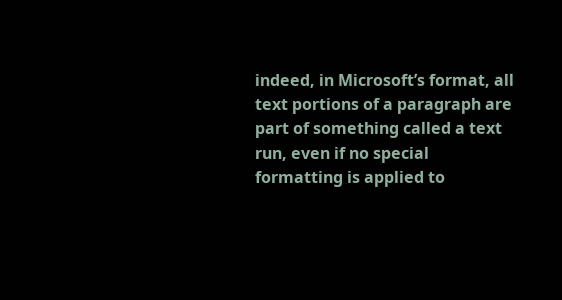indeed, in Microsoft’s format, all text portions of a paragraph are part of something called a text run, even if no special formatting is applied to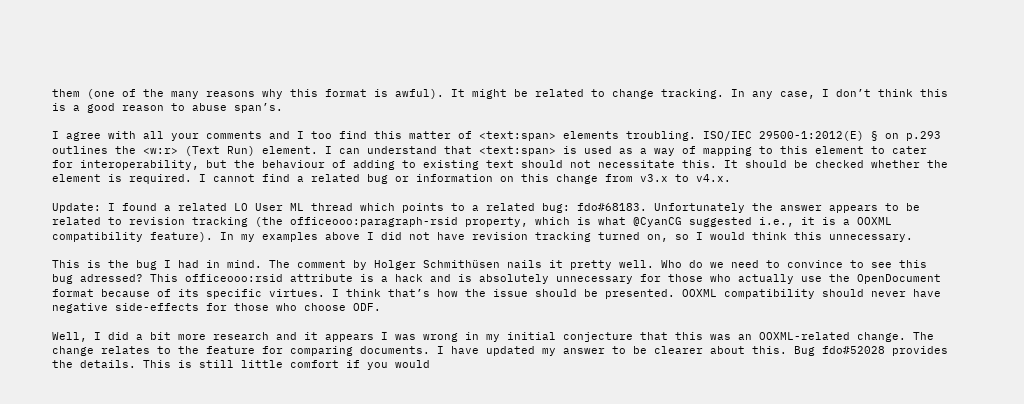them (one of the many reasons why this format is awful). It might be related to change tracking. In any case, I don’t think this is a good reason to abuse span’s.

I agree with all your comments and I too find this matter of <text:span> elements troubling. ISO/IEC 29500-1:2012(E) § on p.293 outlines the <w:r> (Text Run) element. I can understand that <text:span> is used as a way of mapping to this element to cater for interoperability, but the behaviour of adding to existing text should not necessitate this. It should be checked whether the element is required. I cannot find a related bug or information on this change from v3.x to v4.x.

Update: I found a related LO User ML thread which points to a related bug: fdo#68183. Unfortunately the answer appears to be related to revision tracking (the officeooo:paragraph-rsid property, which is what @CyanCG suggested i.e., it is a OOXML compatibility feature). In my examples above I did not have revision tracking turned on, so I would think this unnecessary.

This is the bug I had in mind. The comment by Holger Schmithüsen nails it pretty well. Who do we need to convince to see this bug adressed? This officeooo:rsid attribute is a hack and is absolutely unnecessary for those who actually use the OpenDocument format because of its specific virtues. I think that’s how the issue should be presented. OOXML compatibility should never have negative side-effects for those who choose ODF.

Well, I did a bit more research and it appears I was wrong in my initial conjecture that this was an OOXML-related change. The change relates to the feature for comparing documents. I have updated my answer to be clearer about this. Bug fdo#52028 provides the details. This is still little comfort if you would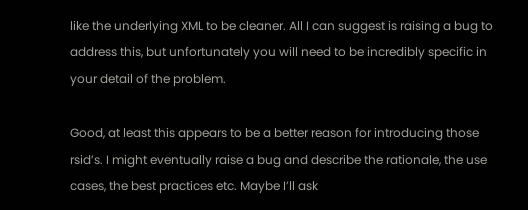like the underlying XML to be cleaner. All I can suggest is raising a bug to address this, but unfortunately you will need to be incredibly specific in your detail of the problem.

Good, at least this appears to be a better reason for introducing those rsid’s. I might eventually raise a bug and describe the rationale, the use cases, the best practices etc. Maybe I’ll ask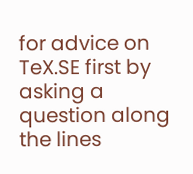for advice on TeX.SE first by asking a question along the lines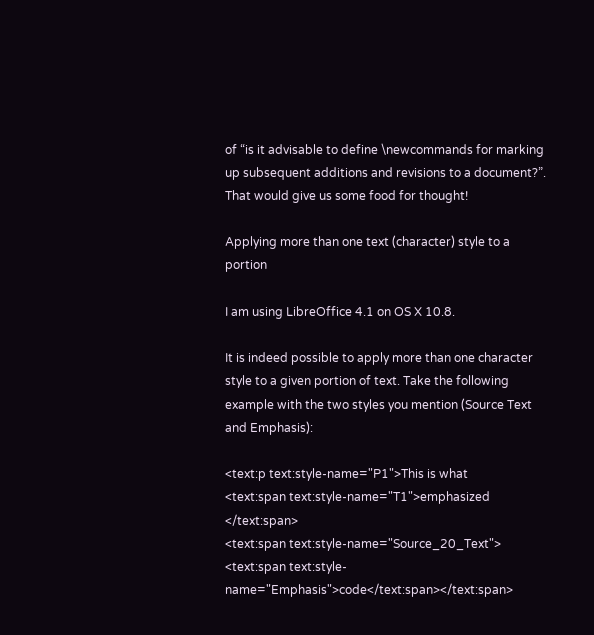of “is it advisable to define \newcommands for marking up subsequent additions and revisions to a document?”. That would give us some food for thought!

Applying more than one text (character) style to a portion

I am using LibreOffice 4.1 on OS X 10.8.

It is indeed possible to apply more than one character style to a given portion of text. Take the following example with the two styles you mention (Source Text and Emphasis):

<text:p text:style-name="P1">This is what
<text:span text:style-name="T1">emphasized </text:span>
<text:span text:style-name="Source_20_Text">
<text:span text:style-name="Emphasis">code</text:span></text:span>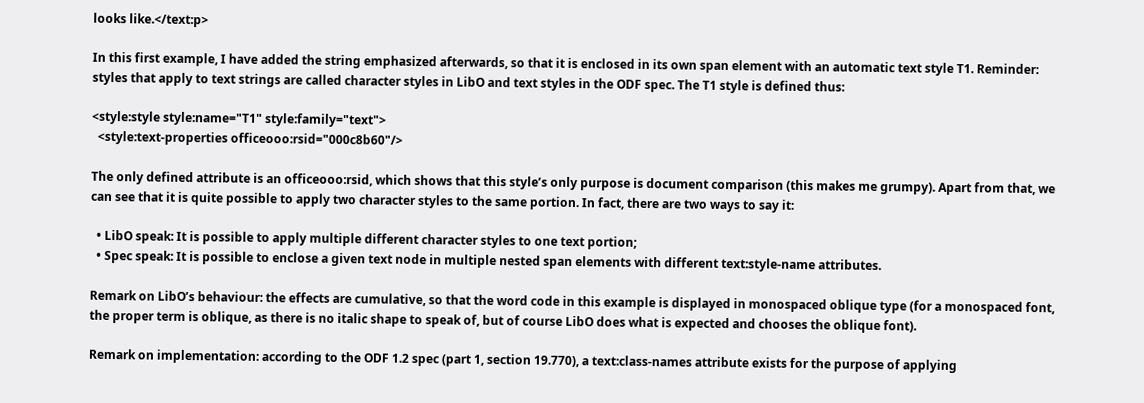looks like.</text:p>

In this first example, I have added the string emphasized afterwards, so that it is enclosed in its own span element with an automatic text style T1. Reminder: styles that apply to text strings are called character styles in LibO and text styles in the ODF spec. The T1 style is defined thus:

<style:style style:name="T1" style:family="text">
  <style:text-properties officeooo:rsid="000c8b60"/>

The only defined attribute is an officeooo:rsid, which shows that this style’s only purpose is document comparison (this makes me grumpy). Apart from that, we can see that it is quite possible to apply two character styles to the same portion. In fact, there are two ways to say it:

  • LibO speak: It is possible to apply multiple different character styles to one text portion;
  • Spec speak: It is possible to enclose a given text node in multiple nested span elements with different text:style-name attributes.

Remark on LibO’s behaviour: the effects are cumulative, so that the word code in this example is displayed in monospaced oblique type (for a monospaced font, the proper term is oblique, as there is no italic shape to speak of, but of course LibO does what is expected and chooses the oblique font).

Remark on implementation: according to the ODF 1.2 spec (part 1, section 19.770), a text:class-names attribute exists for the purpose of applying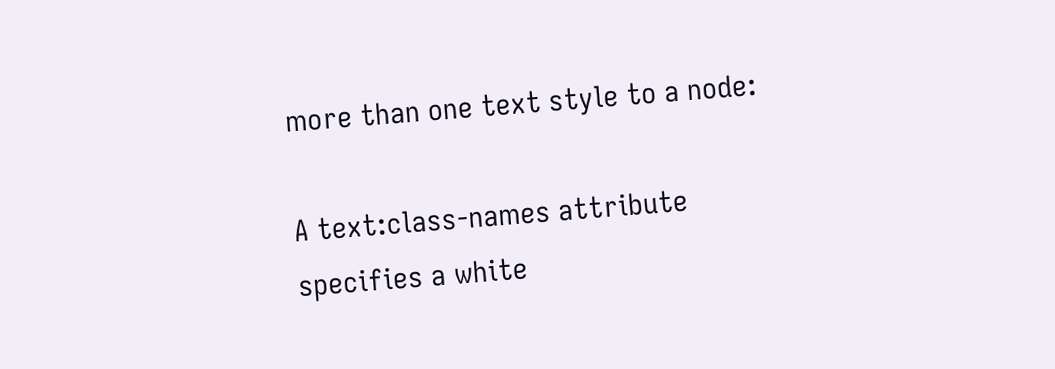more than one text style to a node:

A text:class-names attribute specifies a white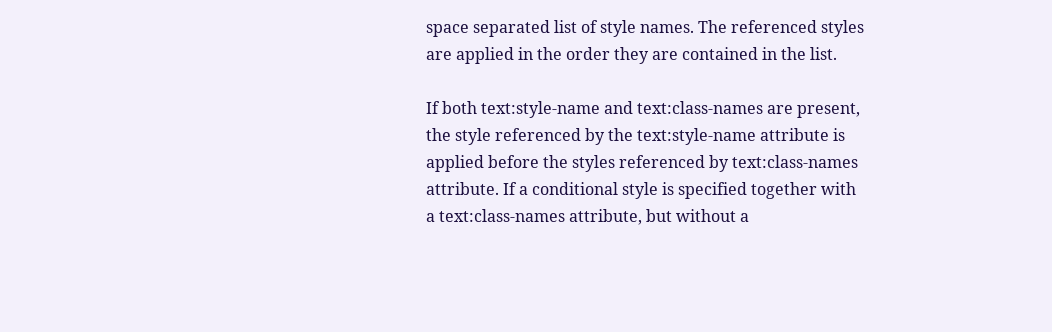space separated list of style names. The referenced styles are applied in the order they are contained in the list.

If both text:style-name and text:class-names are present, the style referenced by the text:style-name attribute is applied before the styles referenced by text:class-names attribute. If a conditional style is specified together with a text:class-names attribute, but without a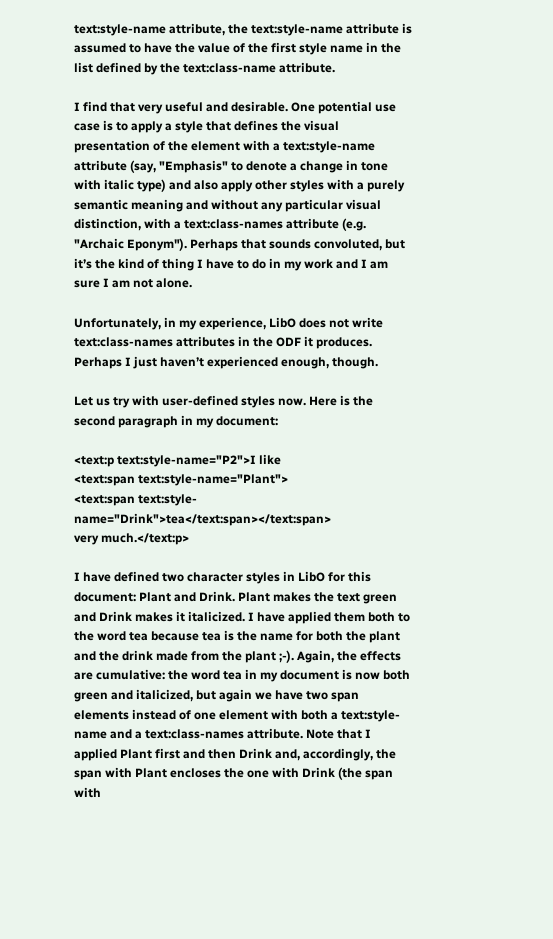text:style-name attribute, the text:style-name attribute is assumed to have the value of the first style name in the list defined by the text:class-name attribute.

I find that very useful and desirable. One potential use case is to apply a style that defines the visual presentation of the element with a text:style-name attribute (say, "Emphasis" to denote a change in tone with italic type) and also apply other styles with a purely semantic meaning and without any particular visual distinction, with a text:class-names attribute (e.g. "Archaic Eponym"). Perhaps that sounds convoluted, but it’s the kind of thing I have to do in my work and I am sure I am not alone.

Unfortunately, in my experience, LibO does not write text:class-names attributes in the ODF it produces. Perhaps I just haven’t experienced enough, though.

Let us try with user-defined styles now. Here is the second paragraph in my document:

<text:p text:style-name="P2">I like
<text:span text:style-name="Plant">
<text:span text:style-name="Drink">tea</text:span></text:span>
very much.</text:p>

I have defined two character styles in LibO for this document: Plant and Drink. Plant makes the text green and Drink makes it italicized. I have applied them both to the word tea because tea is the name for both the plant and the drink made from the plant ;-). Again, the effects are cumulative: the word tea in my document is now both green and italicized, but again we have two span elements instead of one element with both a text:style-name and a text:class-names attribute. Note that I applied Plant first and then Drink and, accordingly, the span with Plant encloses the one with Drink (the span with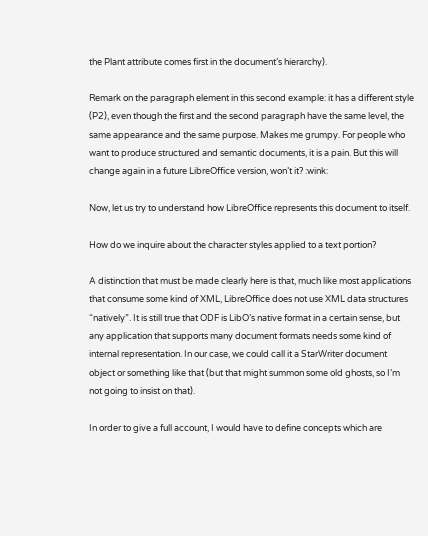the Plant attribute comes first in the document’s hierarchy).

Remark on the paragraph element in this second example: it has a different style (P2), even though the first and the second paragraph have the same level, the same appearance and the same purpose. Makes me grumpy. For people who want to produce structured and semantic documents, it is a pain. But this will change again in a future LibreOffice version, won’t it? :wink:

Now, let us try to understand how LibreOffice represents this document to itself.

How do we inquire about the character styles applied to a text portion?

A distinction that must be made clearly here is that, much like most applications that consume some kind of XML, LibreOffice does not use XML data structures “natively”. It is still true that ODF is LibO’s native format in a certain sense, but any application that supports many document formats needs some kind of internal representation. In our case, we could call it a StarWriter document object or something like that (but that might summon some old ghosts, so I’m not going to insist on that).

In order to give a full account, I would have to define concepts which are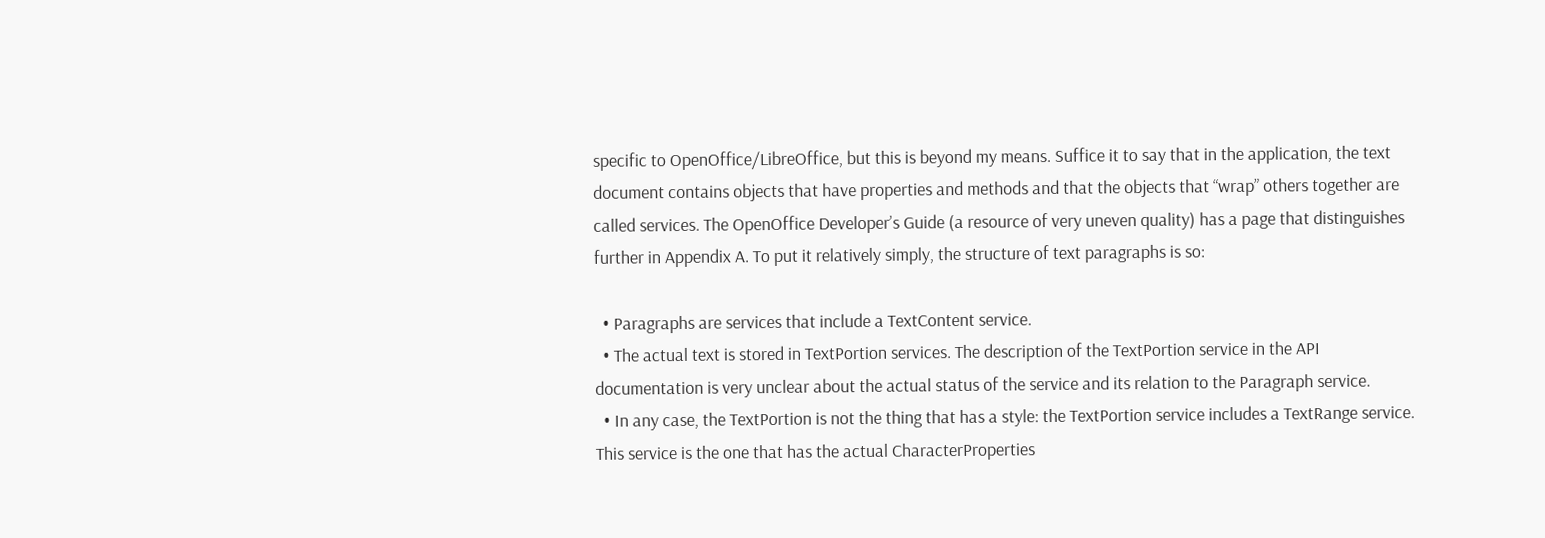specific to OpenOffice/LibreOffice, but this is beyond my means. Suffice it to say that in the application, the text document contains objects that have properties and methods and that the objects that “wrap” others together are called services. The OpenOffice Developer’s Guide (a resource of very uneven quality) has a page that distinguishes further in Appendix A. To put it relatively simply, the structure of text paragraphs is so:

  • Paragraphs are services that include a TextContent service.
  • The actual text is stored in TextPortion services. The description of the TextPortion service in the API documentation is very unclear about the actual status of the service and its relation to the Paragraph service.
  • In any case, the TextPortion is not the thing that has a style: the TextPortion service includes a TextRange service. This service is the one that has the actual CharacterProperties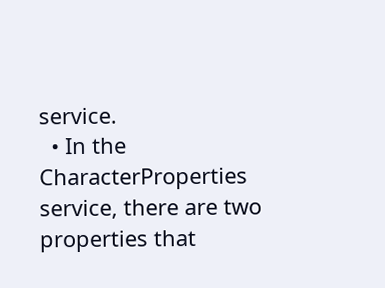service.
  • In the CharacterProperties service, there are two properties that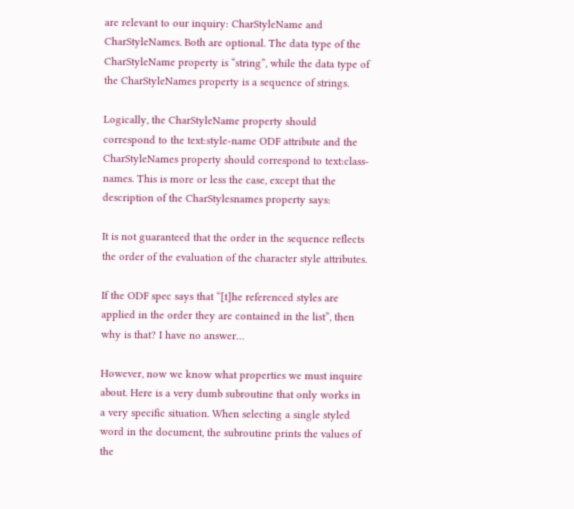are relevant to our inquiry: CharStyleName and CharStyleNames. Both are optional. The data type of the CharStyleName property is “string”, while the data type of the CharStyleNames property is a sequence of strings.

Logically, the CharStyleName property should correspond to the text:style-name ODF attribute and the CharStyleNames property should correspond to text:class-names. This is more or less the case, except that the description of the CharStylesnames property says:

It is not guaranteed that the order in the sequence reflects the order of the evaluation of the character style attributes.

If the ODF spec says that “[t]he referenced styles are applied in the order they are contained in the list”, then why is that? I have no answer…

However, now we know what properties we must inquire about. Here is a very dumb subroutine that only works in a very specific situation. When selecting a single styled word in the document, the subroutine prints the values of the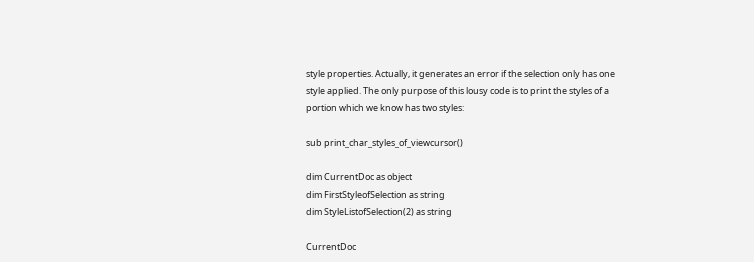style properties. Actually, it generates an error if the selection only has one style applied. The only purpose of this lousy code is to print the styles of a portion which we know has two styles:

sub print_char_styles_of_viewcursor()

dim CurrentDoc as object
dim FirstStyleofSelection as string
dim StyleListofSelection(2) as string

CurrentDoc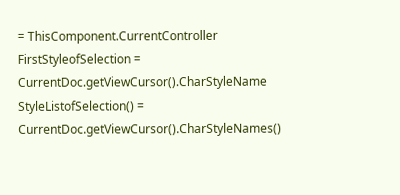= ThisComponent.CurrentController
FirstStyleofSelection = CurrentDoc.getViewCursor().CharStyleName
StyleListofSelection() = CurrentDoc.getViewCursor().CharStyleNames()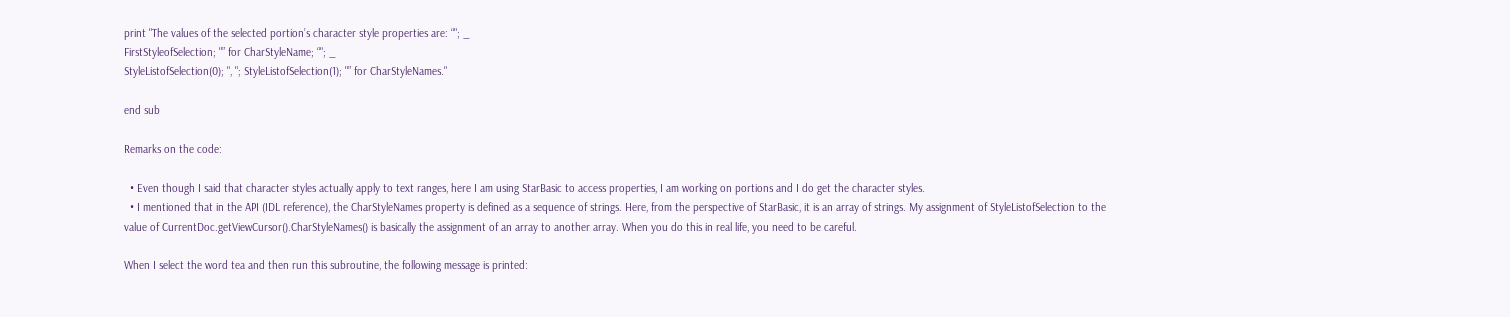print "The values of the selected portion’s character style properties are: “"; _
FirstStyleofSelection; "” for CharStyleName; “"; _
StyleListofSelection(0); ", "; StyleListofSelection(1); "” for CharStyleNames."

end sub

Remarks on the code:

  • Even though I said that character styles actually apply to text ranges, here I am using StarBasic to access properties, I am working on portions and I do get the character styles.
  • I mentioned that in the API (IDL reference), the CharStyleNames property is defined as a sequence of strings. Here, from the perspective of StarBasic, it is an array of strings. My assignment of StyleListofSelection to the value of CurrentDoc.getViewCursor().CharStyleNames() is basically the assignment of an array to another array. When you do this in real life, you need to be careful.

When I select the word tea and then run this subroutine, the following message is printed: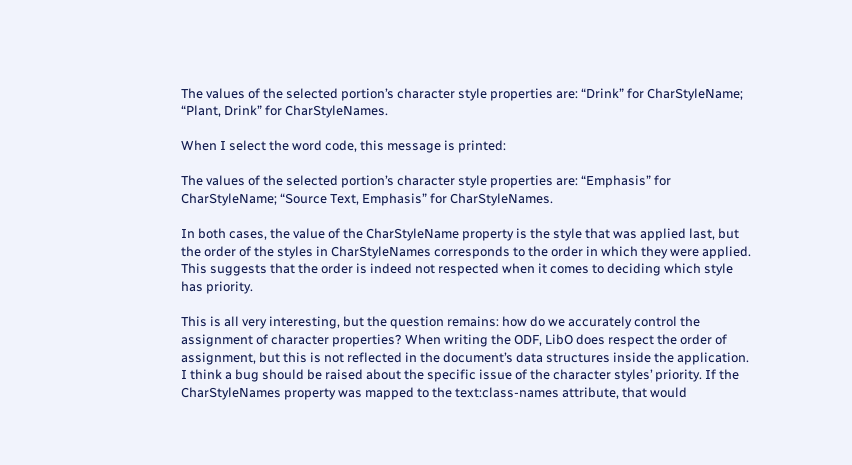The values of the selected portion’s character style properties are: “Drink” for CharStyleName; “Plant, Drink” for CharStyleNames.

When I select the word code, this message is printed:

The values of the selected portion’s character style properties are: “Emphasis” for CharStyleName; “Source Text, Emphasis” for CharStyleNames.

In both cases, the value of the CharStyleName property is the style that was applied last, but the order of the styles in CharStyleNames corresponds to the order in which they were applied. This suggests that the order is indeed not respected when it comes to deciding which style has priority.

This is all very interesting, but the question remains: how do we accurately control the assignment of character properties? When writing the ODF, LibO does respect the order of assignment, but this is not reflected in the document’s data structures inside the application. I think a bug should be raised about the specific issue of the character styles’ priority. If the CharStyleNames property was mapped to the text:class-names attribute, that would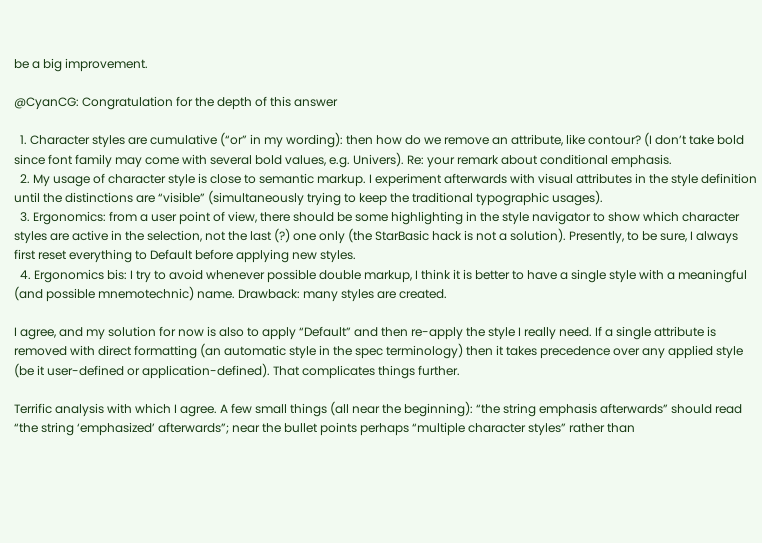be a big improvement.

@CyanCG: Congratulation for the depth of this answer

  1. Character styles are cumulative (“or” in my wording): then how do we remove an attribute, like contour? (I don’t take bold since font family may come with several bold values, e.g. Univers). Re: your remark about conditional emphasis.
  2. My usage of character style is close to semantic markup. I experiment afterwards with visual attributes in the style definition until the distinctions are “visible” (simultaneously trying to keep the traditional typographic usages).
  3. Ergonomics: from a user point of view, there should be some highlighting in the style navigator to show which character styles are active in the selection, not the last (?) one only (the StarBasic hack is not a solution). Presently, to be sure, I always first reset everything to Default before applying new styles.
  4. Ergonomics bis: I try to avoid whenever possible double markup, I think it is better to have a single style with a meaningful (and possible mnemotechnic) name. Drawback: many styles are created.

I agree, and my solution for now is also to apply “Default” and then re-apply the style I really need. If a single attribute is removed with direct formatting (an automatic style in the spec terminology) then it takes precedence over any applied style (be it user-defined or application-defined). That complicates things further.

Terrific analysis with which I agree. A few small things (all near the beginning): “the string emphasis afterwards” should read “the string ‘emphasized’ afterwards”; near the bullet points perhaps “multiple character styles” rather than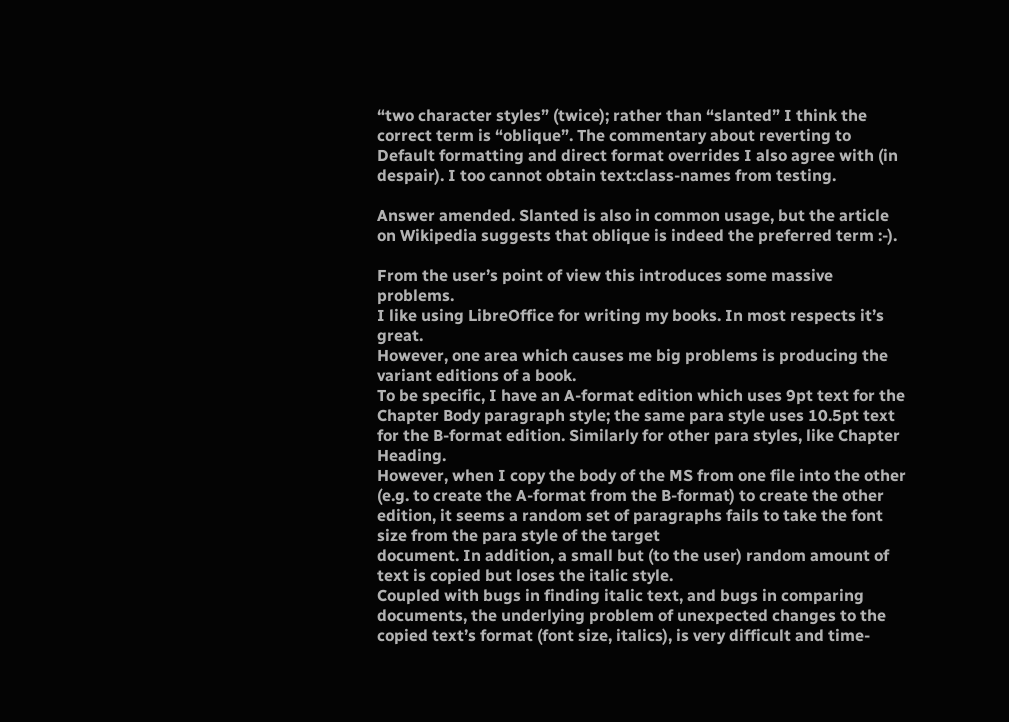“two character styles” (twice); rather than “slanted” I think the correct term is “oblique”. The commentary about reverting to Default formatting and direct format overrides I also agree with (in despair). I too cannot obtain text:class-names from testing.

Answer amended. Slanted is also in common usage, but the article on Wikipedia suggests that oblique is indeed the preferred term :-).

From the user’s point of view this introduces some massive problems.
I like using LibreOffice for writing my books. In most respects it’s great.
However, one area which causes me big problems is producing the variant editions of a book.
To be specific, I have an A-format edition which uses 9pt text for the Chapter Body paragraph style; the same para style uses 10.5pt text for the B-format edition. Similarly for other para styles, like Chapter Heading.
However, when I copy the body of the MS from one file into the other (e.g. to create the A-format from the B-format) to create the other edition, it seems a random set of paragraphs fails to take the font size from the para style of the target
document. In addition, a small but (to the user) random amount of text is copied but loses the italic style.
Coupled with bugs in finding italic text, and bugs in comparing documents, the underlying problem of unexpected changes to the copied text’s format (font size, italics), is very difficult and time-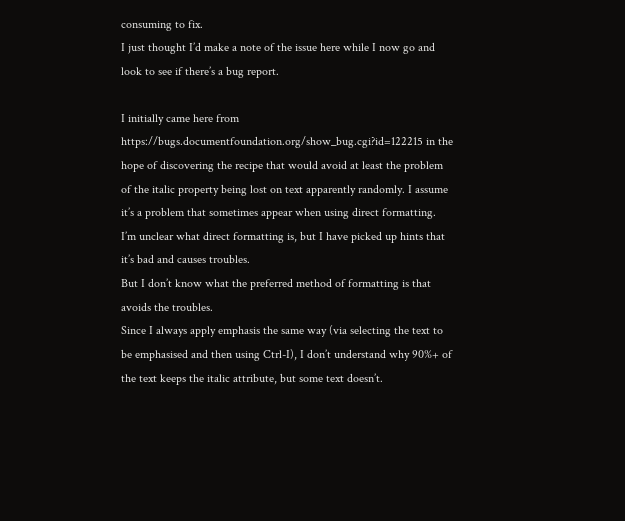consuming to fix.
I just thought I’d make a note of the issue here while I now go and look to see if there’s a bug report.

I initially came here from https://bugs.documentfoundation.org/show_bug.cgi?id=122215 in the hope of discovering the recipe that would avoid at least the problem of the italic property being lost on text apparently randomly. I assume it’s a problem that sometimes appear when using direct formatting.
I’m unclear what direct formatting is, but I have picked up hints that it’s bad and causes troubles.
But I don’t know what the preferred method of formatting is that avoids the troubles.
Since I always apply emphasis the same way (via selecting the text to be emphasised and then using Ctrl-I), I don’t understand why 90%+ of the text keeps the italic attribute, but some text doesn’t.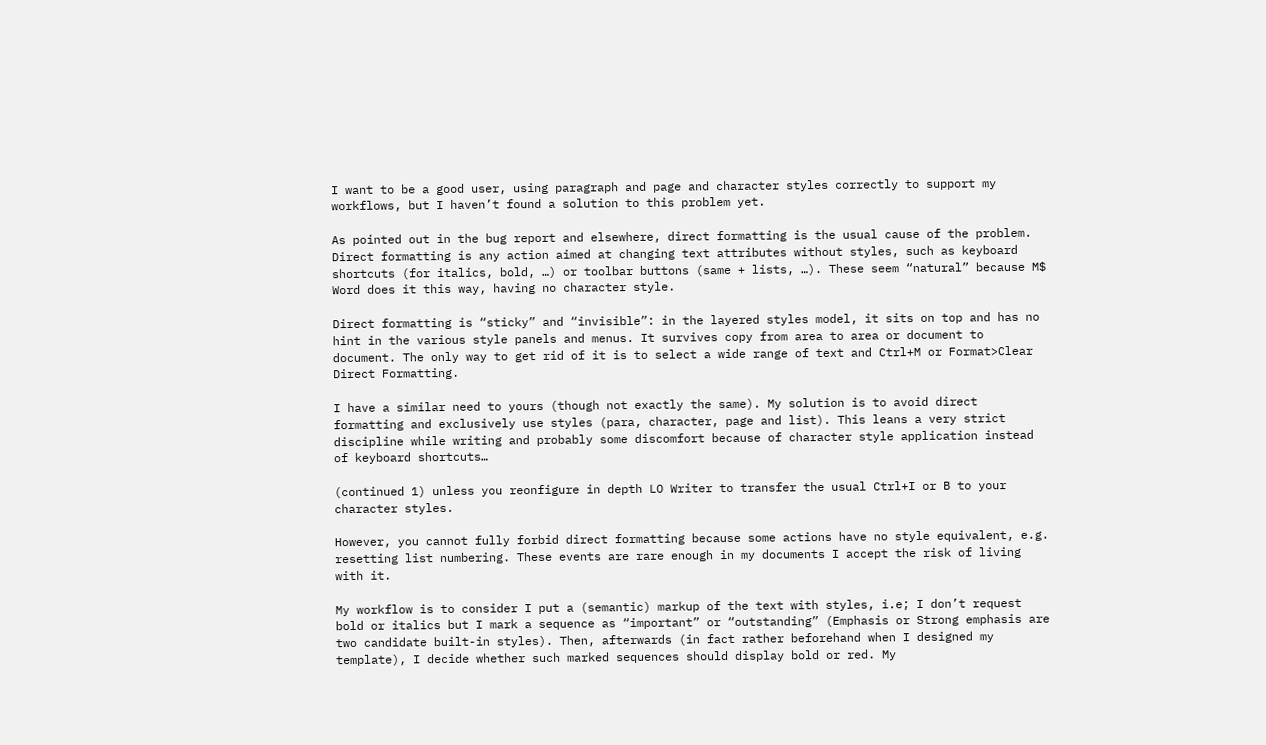I want to be a good user, using paragraph and page and character styles correctly to support my workflows, but I haven’t found a solution to this problem yet.

As pointed out in the bug report and elsewhere, direct formatting is the usual cause of the problem. Direct formatting is any action aimed at changing text attributes without styles, such as keyboard shortcuts (for italics, bold, …) or toolbar buttons (same + lists, …). These seem “natural” because M$ Word does it this way, having no character style.

Direct formatting is “sticky” and “invisible”: in the layered styles model, it sits on top and has no hint in the various style panels and menus. It survives copy from area to area or document to document. The only way to get rid of it is to select a wide range of text and Ctrl+M or Format>Clear Direct Formatting.

I have a similar need to yours (though not exactly the same). My solution is to avoid direct formatting and exclusively use styles (para, character, page and list). This leans a very strict discipline while writing and probably some discomfort because of character style application instead of keyboard shortcuts…

(continued 1) unless you reonfigure in depth LO Writer to transfer the usual Ctrl+I or B to your character styles.

However, you cannot fully forbid direct formatting because some actions have no style equivalent, e.g. resetting list numbering. These events are rare enough in my documents I accept the risk of living with it.

My workflow is to consider I put a (semantic) markup of the text with styles, i.e; I don’t request bold or italics but I mark a sequence as “important” or “outstanding” (Emphasis or Strong emphasis are two candidate built-in styles). Then, afterwards (in fact rather beforehand when I designed my template), I decide whether such marked sequences should display bold or red. My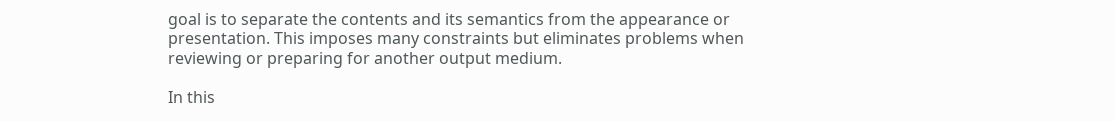goal is to separate the contents and its semantics from the appearance or presentation. This imposes many constraints but eliminates problems when reviewing or preparing for another output medium.

In this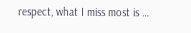respect, what I miss most is …